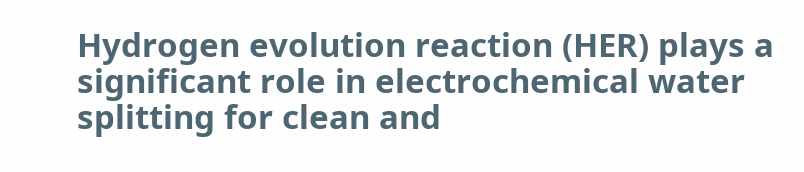Hydrogen evolution reaction (HER) plays a significant role in electrochemical water splitting for clean and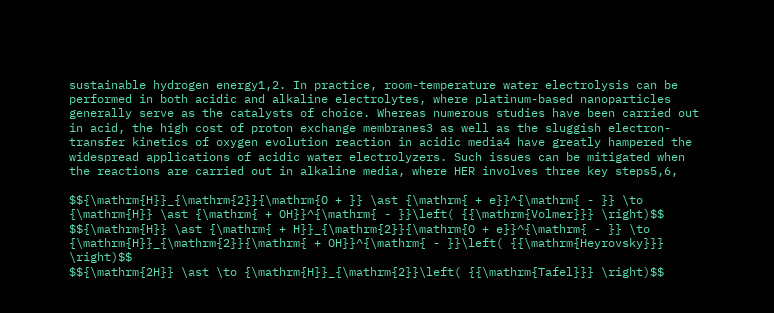sustainable hydrogen energy1,2. In practice, room-temperature water electrolysis can be performed in both acidic and alkaline electrolytes, where platinum-based nanoparticles generally serve as the catalysts of choice. Whereas numerous studies have been carried out in acid, the high cost of proton exchange membranes3 as well as the sluggish electron-transfer kinetics of oxygen evolution reaction in acidic media4 have greatly hampered the widespread applications of acidic water electrolyzers. Such issues can be mitigated when the reactions are carried out in alkaline media, where HER involves three key steps5,6,

$${\mathrm{H}}_{\mathrm{2}}{\mathrm{O + }} \ast {\mathrm{ + e}}^{\mathrm{ - }} \to {\mathrm{H}} \ast {\mathrm{ + OH}}^{\mathrm{ - }}\left( {{\mathrm{Volmer}}} \right)$$
$${\mathrm{H}} \ast {\mathrm{ + H}}_{\mathrm{2}}{\mathrm{O + e}}^{\mathrm{ - }} \to {\mathrm{H}}_{\mathrm{2}}{\mathrm{ + OH}}^{\mathrm{ - }}\left( {{\mathrm{Heyrovsky}}} \right)$$
$${\mathrm{2H}} \ast \to {\mathrm{H}}_{\mathrm{2}}\left( {{\mathrm{Tafel}}} \right)$$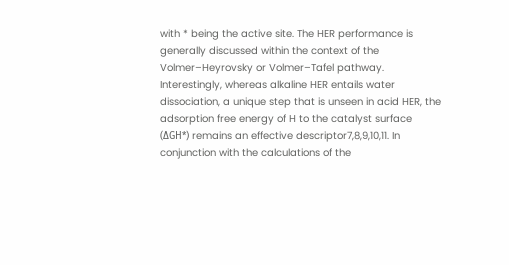with * being the active site. The HER performance is generally discussed within the context of the Volmer–Heyrovsky or Volmer–Tafel pathway. Interestingly, whereas alkaline HER entails water dissociation, a unique step that is unseen in acid HER, the adsorption free energy of H to the catalyst surface (ΔGH*) remains an effective descriptor7,8,9,10,11. In conjunction with the calculations of the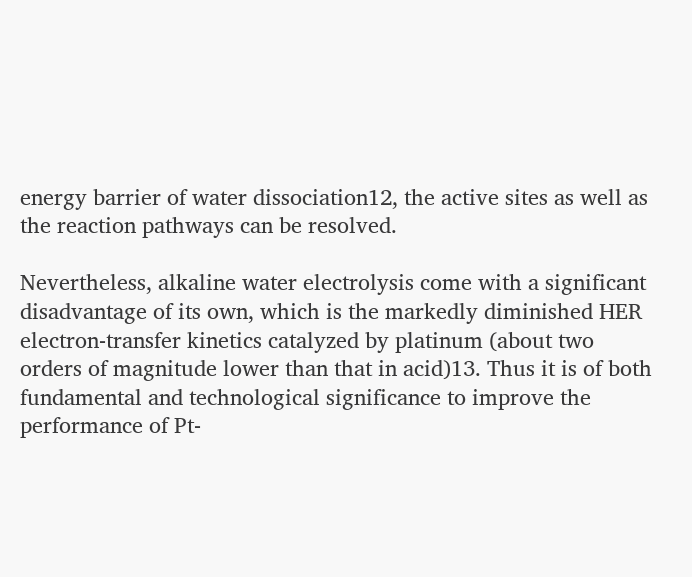energy barrier of water dissociation12, the active sites as well as the reaction pathways can be resolved.

Nevertheless, alkaline water electrolysis come with a significant disadvantage of its own, which is the markedly diminished HER electron-transfer kinetics catalyzed by platinum (about two orders of magnitude lower than that in acid)13. Thus it is of both fundamental and technological significance to improve the performance of Pt-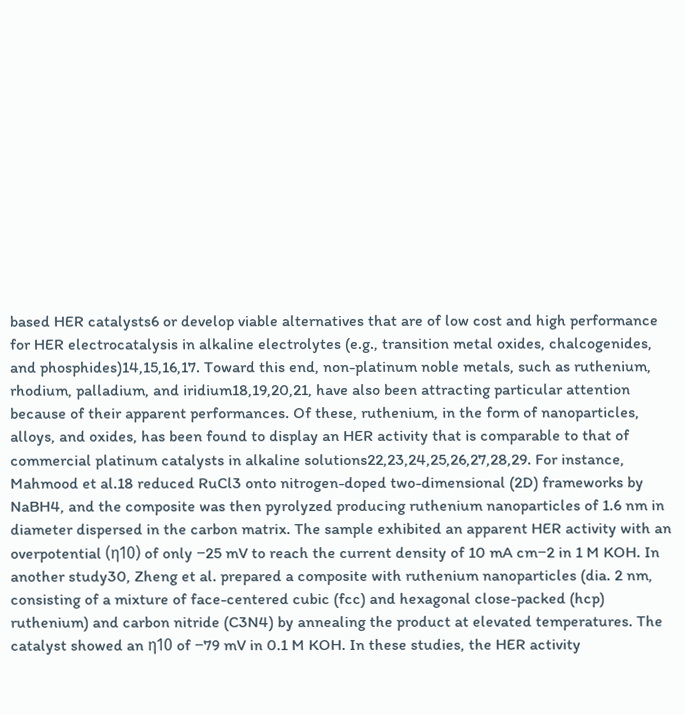based HER catalysts6 or develop viable alternatives that are of low cost and high performance for HER electrocatalysis in alkaline electrolytes (e.g., transition metal oxides, chalcogenides, and phosphides)14,15,16,17. Toward this end, non-platinum noble metals, such as ruthenium, rhodium, palladium, and iridium18,19,20,21, have also been attracting particular attention because of their apparent performances. Of these, ruthenium, in the form of nanoparticles, alloys, and oxides, has been found to display an HER activity that is comparable to that of commercial platinum catalysts in alkaline solutions22,23,24,25,26,27,28,29. For instance, Mahmood et al.18 reduced RuCl3 onto nitrogen-doped two-dimensional (2D) frameworks by NaBH4, and the composite was then pyrolyzed producing ruthenium nanoparticles of 1.6 nm in diameter dispersed in the carbon matrix. The sample exhibited an apparent HER activity with an overpotential (η10) of only −25 mV to reach the current density of 10 mA cm−2 in 1 M KOH. In another study30, Zheng et al. prepared a composite with ruthenium nanoparticles (dia. 2 nm, consisting of a mixture of face-centered cubic (fcc) and hexagonal close-packed (hcp) ruthenium) and carbon nitride (C3N4) by annealing the product at elevated temperatures. The catalyst showed an η10 of −79 mV in 0.1 M KOH. In these studies, the HER activity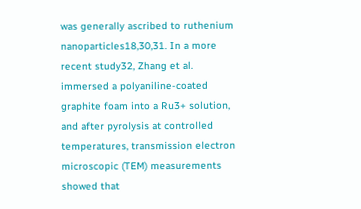was generally ascribed to ruthenium nanoparticles18,30,31. In a more recent study32, Zhang et al. immersed a polyaniline-coated graphite foam into a Ru3+ solution, and after pyrolysis at controlled temperatures, transmission electron microscopic (TEM) measurements showed that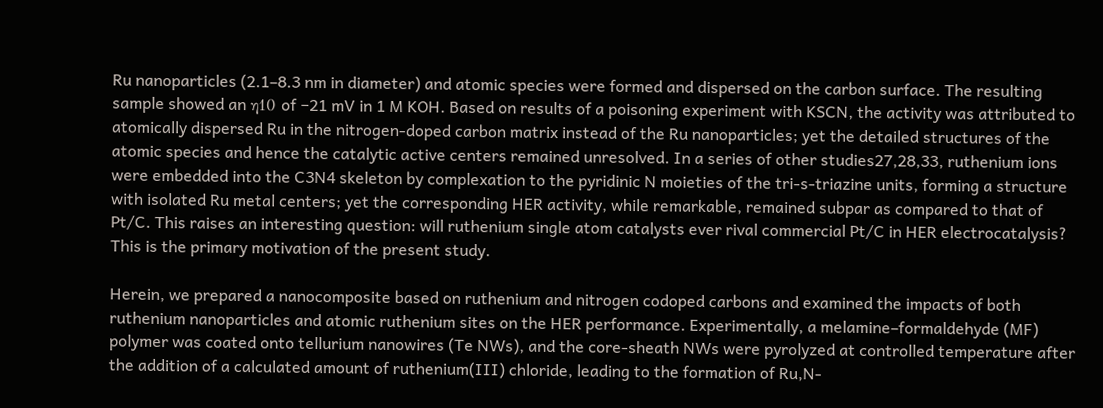Ru nanoparticles (2.1–8.3 nm in diameter) and atomic species were formed and dispersed on the carbon surface. The resulting sample showed an η10 of −21 mV in 1 M KOH. Based on results of a poisoning experiment with KSCN, the activity was attributed to atomically dispersed Ru in the nitrogen-doped carbon matrix instead of the Ru nanoparticles; yet the detailed structures of the atomic species and hence the catalytic active centers remained unresolved. In a series of other studies27,28,33, ruthenium ions were embedded into the C3N4 skeleton by complexation to the pyridinic N moieties of the tri-s-triazine units, forming a structure with isolated Ru metal centers; yet the corresponding HER activity, while remarkable, remained subpar as compared to that of Pt/C. This raises an interesting question: will ruthenium single atom catalysts ever rival commercial Pt/C in HER electrocatalysis? This is the primary motivation of the present study.

Herein, we prepared a nanocomposite based on ruthenium and nitrogen codoped carbons and examined the impacts of both ruthenium nanoparticles and atomic ruthenium sites on the HER performance. Experimentally, a melamine–formaldehyde (MF) polymer was coated onto tellurium nanowires (Te NWs), and the core-sheath NWs were pyrolyzed at controlled temperature after the addition of a calculated amount of ruthenium(III) chloride, leading to the formation of Ru,N-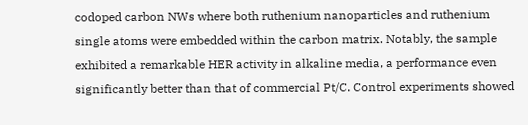codoped carbon NWs where both ruthenium nanoparticles and ruthenium single atoms were embedded within the carbon matrix. Notably, the sample exhibited a remarkable HER activity in alkaline media, a performance even significantly better than that of commercial Pt/C. Control experiments showed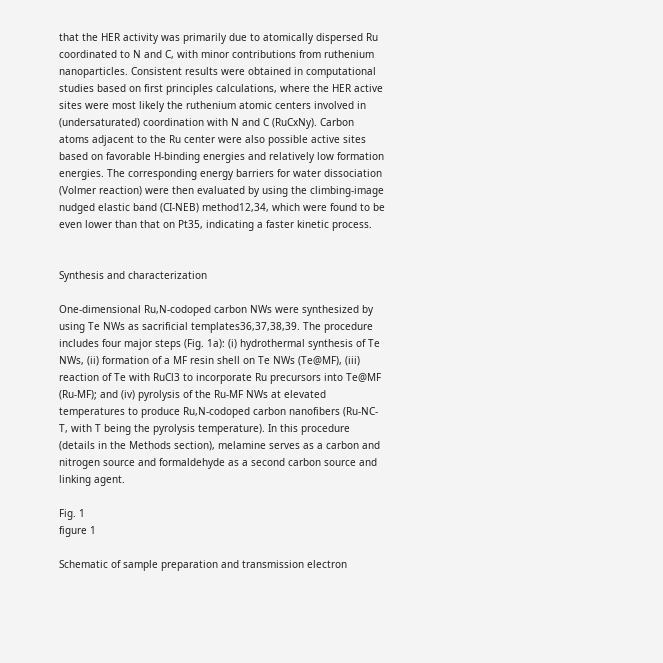that the HER activity was primarily due to atomically dispersed Ru coordinated to N and C, with minor contributions from ruthenium nanoparticles. Consistent results were obtained in computational studies based on first principles calculations, where the HER active sites were most likely the ruthenium atomic centers involved in (undersaturated) coordination with N and C (RuCxNy). Carbon atoms adjacent to the Ru center were also possible active sites based on favorable H-binding energies and relatively low formation energies. The corresponding energy barriers for water dissociation (Volmer reaction) were then evaluated by using the climbing-image nudged elastic band (CI-NEB) method12,34, which were found to be even lower than that on Pt35, indicating a faster kinetic process.


Synthesis and characterization

One-dimensional Ru,N-codoped carbon NWs were synthesized by using Te NWs as sacrificial templates36,37,38,39. The procedure includes four major steps (Fig. 1a): (i) hydrothermal synthesis of Te NWs, (ii) formation of a MF resin shell on Te NWs (Te@MF), (iii) reaction of Te with RuCl3 to incorporate Ru precursors into Te@MF (Ru-MF); and (iv) pyrolysis of the Ru-MF NWs at elevated temperatures to produce Ru,N-codoped carbon nanofibers (Ru-NC-T, with T being the pyrolysis temperature). In this procedure (details in the Methods section), melamine serves as a carbon and nitrogen source and formaldehyde as a second carbon source and linking agent.

Fig. 1
figure 1

Schematic of sample preparation and transmission electron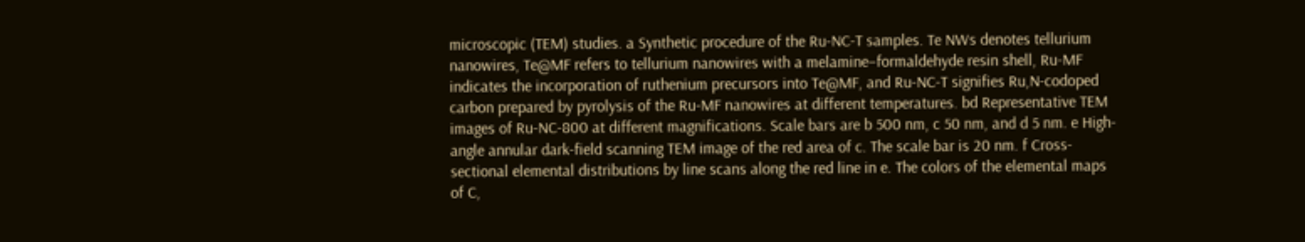microscopic (TEM) studies. a Synthetic procedure of the Ru-NC-T samples. Te NWs denotes tellurium nanowires, Te@MF refers to tellurium nanowires with a melamine–formaldehyde resin shell, Ru-MF indicates the incorporation of ruthenium precursors into Te@MF, and Ru-NC-T signifies Ru,N-codoped carbon prepared by pyrolysis of the Ru-MF nanowires at different temperatures. bd Representative TEM images of Ru-NC-800 at different magnifications. Scale bars are b 500 nm, c 50 nm, and d 5 nm. e High-angle annular dark-field scanning TEM image of the red area of c. The scale bar is 20 nm. f Cross-sectional elemental distributions by line scans along the red line in e. The colors of the elemental maps of C,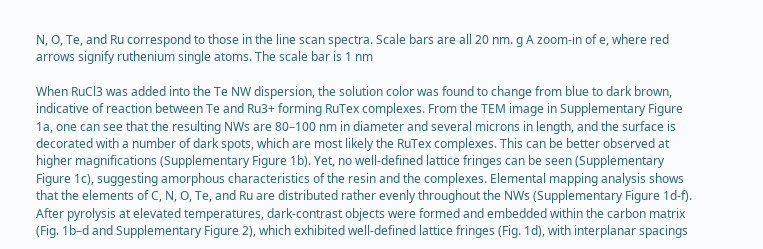N, O, Te, and Ru correspond to those in the line scan spectra. Scale bars are all 20 nm. g A zoom-in of e, where red arrows signify ruthenium single atoms. The scale bar is 1 nm

When RuCl3 was added into the Te NW dispersion, the solution color was found to change from blue to dark brown, indicative of reaction between Te and Ru3+ forming RuTex complexes. From the TEM image in Supplementary Figure 1a, one can see that the resulting NWs are 80–100 nm in diameter and several microns in length, and the surface is decorated with a number of dark spots, which are most likely the RuTex complexes. This can be better observed at higher magnifications (Supplementary Figure 1b). Yet, no well-defined lattice fringes can be seen (Supplementary Figure 1c), suggesting amorphous characteristics of the resin and the complexes. Elemental mapping analysis shows that the elements of C, N, O, Te, and Ru are distributed rather evenly throughout the NWs (Supplementary Figure 1d-f). After pyrolysis at elevated temperatures, dark-contrast objects were formed and embedded within the carbon matrix (Fig. 1b–d and Supplementary Figure 2), which exhibited well-defined lattice fringes (Fig. 1d), with interplanar spacings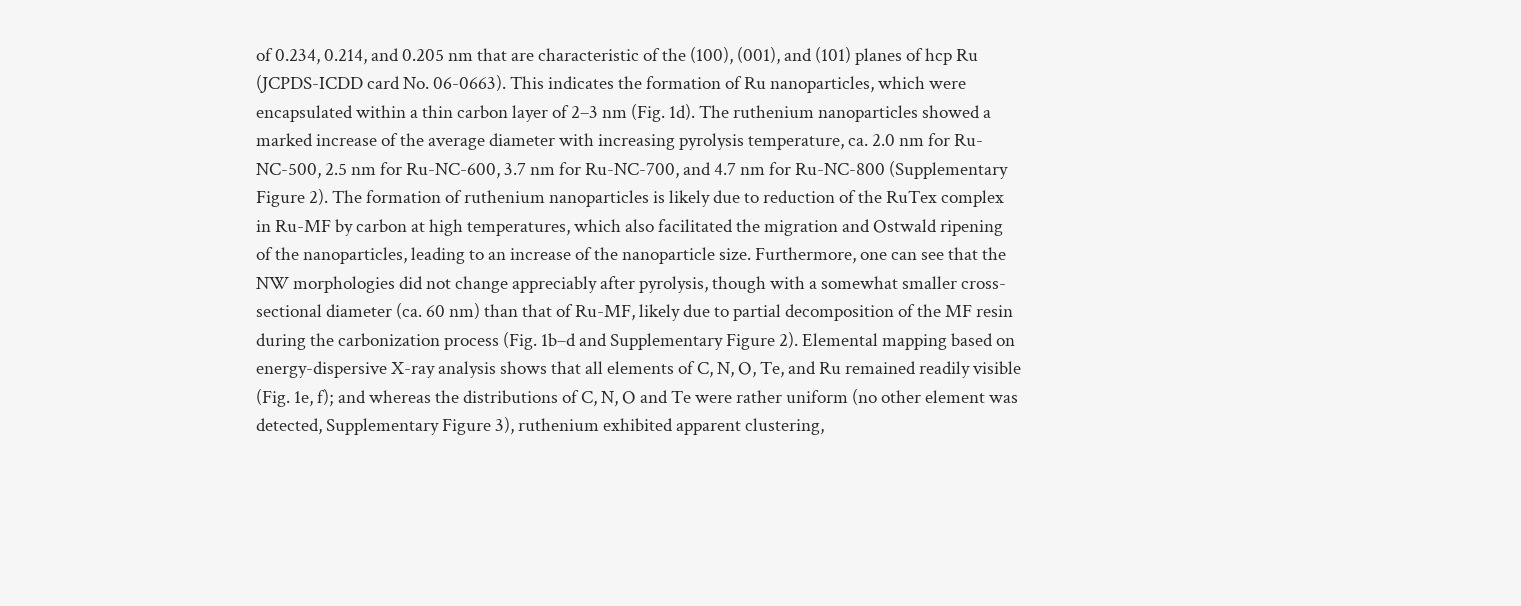of 0.234, 0.214, and 0.205 nm that are characteristic of the (100), (001), and (101) planes of hcp Ru (JCPDS-ICDD card No. 06-0663). This indicates the formation of Ru nanoparticles, which were encapsulated within a thin carbon layer of 2–3 nm (Fig. 1d). The ruthenium nanoparticles showed a marked increase of the average diameter with increasing pyrolysis temperature, ca. 2.0 nm for Ru-NC-500, 2.5 nm for Ru-NC-600, 3.7 nm for Ru-NC-700, and 4.7 nm for Ru-NC-800 (Supplementary Figure 2). The formation of ruthenium nanoparticles is likely due to reduction of the RuTex complex in Ru-MF by carbon at high temperatures, which also facilitated the migration and Ostwald ripening of the nanoparticles, leading to an increase of the nanoparticle size. Furthermore, one can see that the NW morphologies did not change appreciably after pyrolysis, though with a somewhat smaller cross-sectional diameter (ca. 60 nm) than that of Ru-MF, likely due to partial decomposition of the MF resin during the carbonization process (Fig. 1b–d and Supplementary Figure 2). Elemental mapping based on energy-dispersive X-ray analysis shows that all elements of C, N, O, Te, and Ru remained readily visible (Fig. 1e, f); and whereas the distributions of C, N, O and Te were rather uniform (no other element was detected, Supplementary Figure 3), ruthenium exhibited apparent clustering,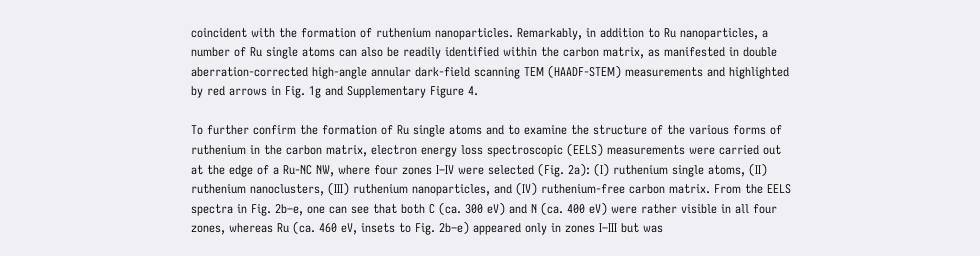coincident with the formation of ruthenium nanoparticles. Remarkably, in addition to Ru nanoparticles, a number of Ru single atoms can also be readily identified within the carbon matrix, as manifested in double aberration-corrected high-angle annular dark-field scanning TEM (HAADF-STEM) measurements and highlighted by red arrows in Fig. 1g and Supplementary Figure 4.

To further confirm the formation of Ru single atoms and to examine the structure of the various forms of ruthenium in the carbon matrix, electron energy loss spectroscopic (EELS) measurements were carried out at the edge of a Ru-NC NW, where four zones I–IV were selected (Fig. 2a): (I) ruthenium single atoms, (II) ruthenium nanoclusters, (III) ruthenium nanoparticles, and (IV) ruthenium-free carbon matrix. From the EELS spectra in Fig. 2b–e, one can see that both C (ca. 300 eV) and N (ca. 400 eV) were rather visible in all four zones, whereas Ru (ca. 460 eV, insets to Fig. 2b–e) appeared only in zones I–III but was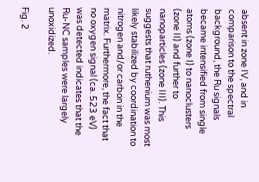absent in zone IV, and in comparison to the spectral background, the Ru signals became intensified from single atoms (zone I) to nanoclusters (zone II) and further to nanoparticles (zone III). This suggests that ruthenium was most likely stabilized by coordination to nitrogen and/or carbon in the matrix. Furthermore, the fact that no oxygen signal (ca. 523 eV) was detected indicates that the Ru-NC samples were largely unoxidized.

Fig. 2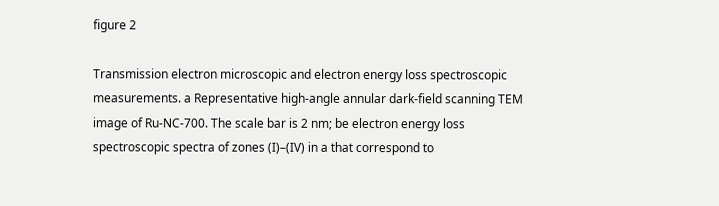figure 2

Transmission electron microscopic and electron energy loss spectroscopic measurements. a Representative high-angle annular dark-field scanning TEM image of Ru-NC-700. The scale bar is 2 nm; be electron energy loss spectroscopic spectra of zones (I)–(IV) in a that correspond to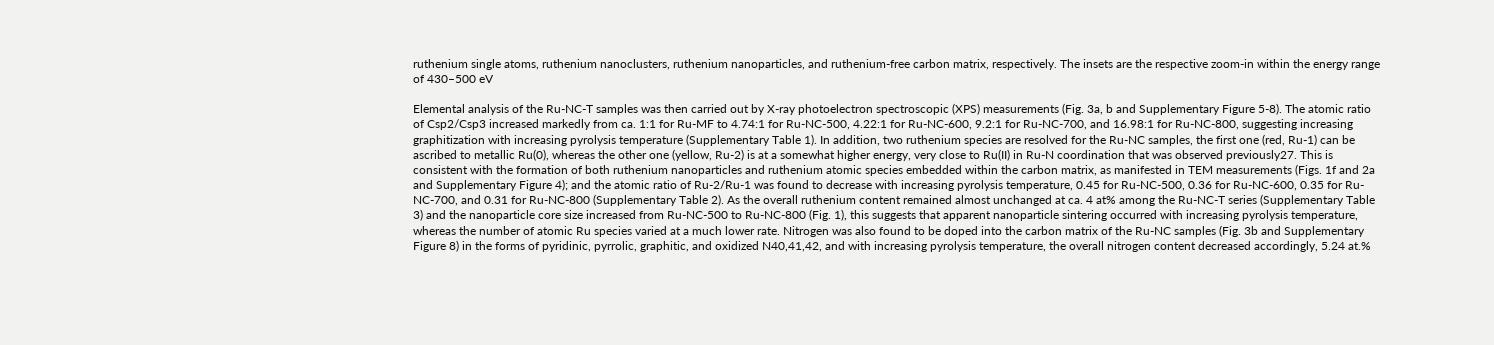ruthenium single atoms, ruthenium nanoclusters, ruthenium nanoparticles, and ruthenium-free carbon matrix, respectively. The insets are the respective zoom-in within the energy range of 430–500 eV

Elemental analysis of the Ru-NC-T samples was then carried out by X-ray photoelectron spectroscopic (XPS) measurements (Fig. 3a, b and Supplementary Figure 5-8). The atomic ratio of Csp2/Csp3 increased markedly from ca. 1:1 for Ru-MF to 4.74:1 for Ru-NC-500, 4.22:1 for Ru-NC-600, 9.2:1 for Ru-NC-700, and 16.98:1 for Ru-NC-800, suggesting increasing graphitization with increasing pyrolysis temperature (Supplementary Table 1). In addition, two ruthenium species are resolved for the Ru-NC samples, the first one (red, Ru-1) can be ascribed to metallic Ru(0), whereas the other one (yellow, Ru-2) is at a somewhat higher energy, very close to Ru(II) in Ru-N coordination that was observed previously27. This is consistent with the formation of both ruthenium nanoparticles and ruthenium atomic species embedded within the carbon matrix, as manifested in TEM measurements (Figs. 1f and 2a and Supplementary Figure 4); and the atomic ratio of Ru-2/Ru-1 was found to decrease with increasing pyrolysis temperature, 0.45 for Ru-NC-500, 0.36 for Ru-NC-600, 0.35 for Ru-NC-700, and 0.31 for Ru-NC-800 (Supplementary Table 2). As the overall ruthenium content remained almost unchanged at ca. 4 at% among the Ru-NC-T series (Supplementary Table 3) and the nanoparticle core size increased from Ru-NC-500 to Ru-NC-800 (Fig. 1), this suggests that apparent nanoparticle sintering occurred with increasing pyrolysis temperature, whereas the number of atomic Ru species varied at a much lower rate. Nitrogen was also found to be doped into the carbon matrix of the Ru-NC samples (Fig. 3b and Supplementary Figure 8) in the forms of pyridinic, pyrrolic, graphitic, and oxidized N40,41,42, and with increasing pyrolysis temperature, the overall nitrogen content decreased accordingly, 5.24 at.%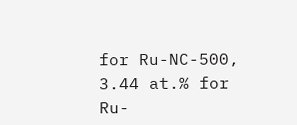for Ru-NC-500, 3.44 at.% for Ru-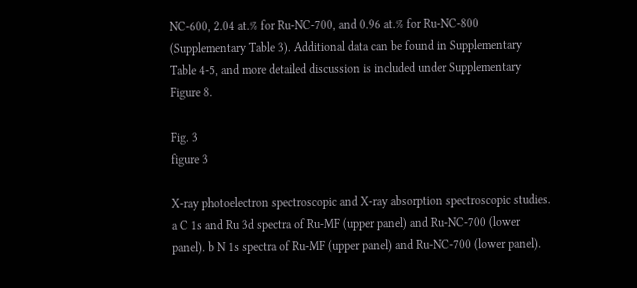NC-600, 2.04 at.% for Ru-NC-700, and 0.96 at.% for Ru-NC-800 (Supplementary Table 3). Additional data can be found in Supplementary Table 4-5, and more detailed discussion is included under Supplementary Figure 8.

Fig. 3
figure 3

X-ray photoelectron spectroscopic and X-ray absorption spectroscopic studies. a C 1s and Ru 3d spectra of Ru-MF (upper panel) and Ru-NC-700 (lower panel). b N 1s spectra of Ru-MF (upper panel) and Ru-NC-700 (lower panel).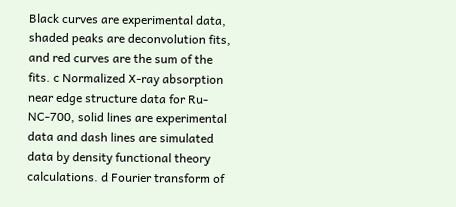Black curves are experimental data, shaded peaks are deconvolution fits, and red curves are the sum of the fits. c Normalized X-ray absorption near edge structure data for Ru-NC-700, solid lines are experimental data and dash lines are simulated data by density functional theory calculations. d Fourier transform of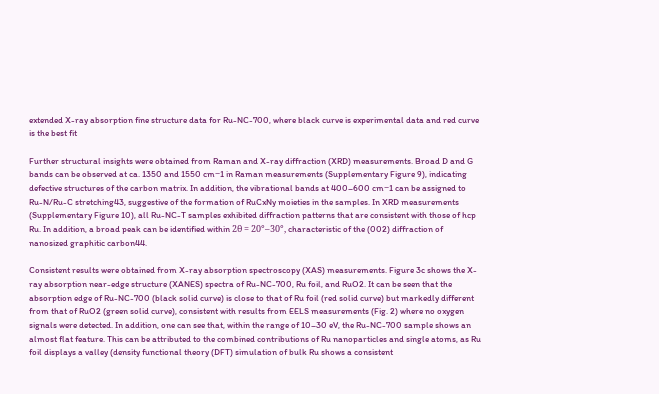extended X-ray absorption fine structure data for Ru-NC-700, where black curve is experimental data and red curve is the best fit

Further structural insights were obtained from Raman and X-ray diffraction (XRD) measurements. Broad D and G bands can be observed at ca. 1350 and 1550 cm−1 in Raman measurements (Supplementary Figure 9), indicating defective structures of the carbon matrix. In addition, the vibrational bands at 400–600 cm−1 can be assigned to Ru-N/Ru-C stretching43, suggestive of the formation of RuCxNy moieties in the samples. In XRD measurements (Supplementary Figure 10), all Ru-NC-T samples exhibited diffraction patterns that are consistent with those of hcp Ru. In addition, a broad peak can be identified within 2θ = 20°–30°, characteristic of the (002) diffraction of nanosized graphitic carbon44.

Consistent results were obtained from X-ray absorption spectroscopy (XAS) measurements. Figure 3c shows the X-ray absorption near-edge structure (XANES) spectra of Ru-NC-700, Ru foil, and RuO2. It can be seen that the absorption edge of Ru-NC-700 (black solid curve) is close to that of Ru foil (red solid curve) but markedly different from that of RuO2 (green solid curve), consistent with results from EELS measurements (Fig. 2) where no oxygen signals were detected. In addition, one can see that, within the range of 10–30 eV, the Ru-NC-700 sample shows an almost flat feature. This can be attributed to the combined contributions of Ru nanoparticles and single atoms, as Ru foil displays a valley (density functional theory (DFT) simulation of bulk Ru shows a consistent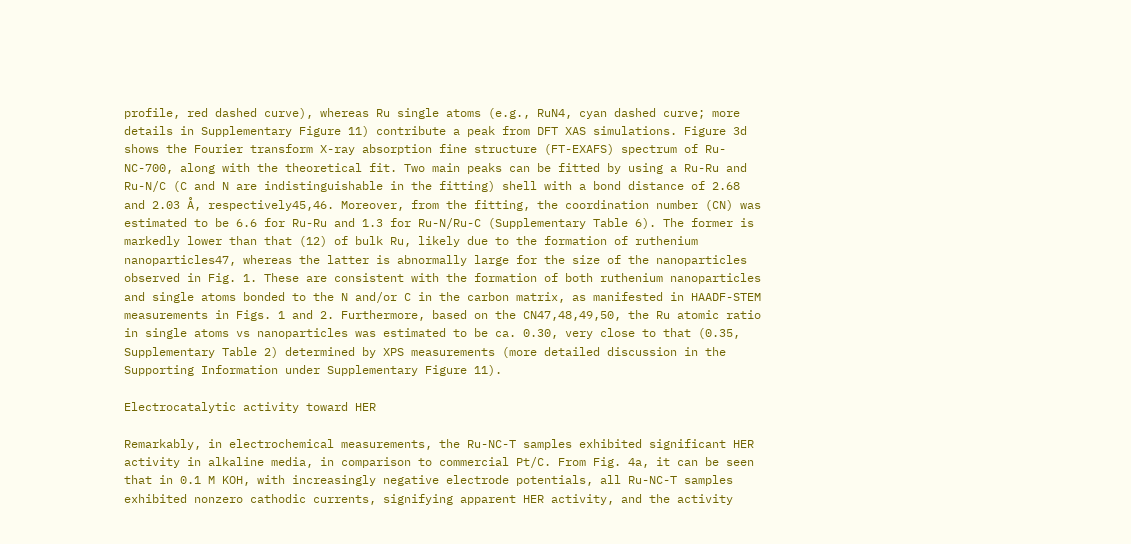profile, red dashed curve), whereas Ru single atoms (e.g., RuN4, cyan dashed curve; more details in Supplementary Figure 11) contribute a peak from DFT XAS simulations. Figure 3d shows the Fourier transform X-ray absorption fine structure (FT-EXAFS) spectrum of Ru-NC-700, along with the theoretical fit. Two main peaks can be fitted by using a Ru-Ru and Ru-N/C (C and N are indistinguishable in the fitting) shell with a bond distance of 2.68 and 2.03 Å, respectively45,46. Moreover, from the fitting, the coordination number (CN) was estimated to be 6.6 for Ru-Ru and 1.3 for Ru-N/Ru-C (Supplementary Table 6). The former is markedly lower than that (12) of bulk Ru, likely due to the formation of ruthenium nanoparticles47, whereas the latter is abnormally large for the size of the nanoparticles observed in Fig. 1. These are consistent with the formation of both ruthenium nanoparticles and single atoms bonded to the N and/or C in the carbon matrix, as manifested in HAADF-STEM measurements in Figs. 1 and 2. Furthermore, based on the CN47,48,49,50, the Ru atomic ratio in single atoms vs nanoparticles was estimated to be ca. 0.30, very close to that (0.35, Supplementary Table 2) determined by XPS measurements (more detailed discussion in the Supporting Information under Supplementary Figure 11).

Electrocatalytic activity toward HER

Remarkably, in electrochemical measurements, the Ru-NC-T samples exhibited significant HER activity in alkaline media, in comparison to commercial Pt/C. From Fig. 4a, it can be seen that in 0.1 M KOH, with increasingly negative electrode potentials, all Ru-NC-T samples exhibited nonzero cathodic currents, signifying apparent HER activity, and the activity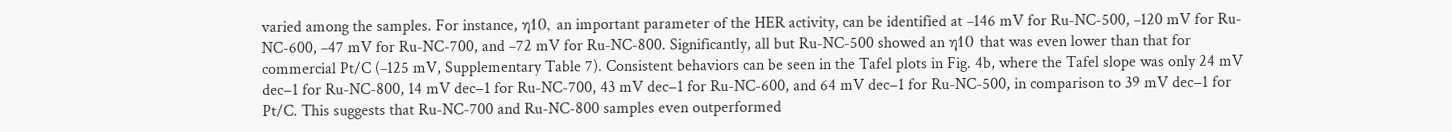varied among the samples. For instance, η10, an important parameter of the HER activity, can be identified at ‒146 mV for Ru-NC-500, ‒120 mV for Ru-NC-600, ‒47 mV for Ru-NC-700, and ‒72 mV for Ru-NC-800. Significantly, all but Ru-NC-500 showed an η10 that was even lower than that for commercial Pt/C (‒125 mV, Supplementary Table 7). Consistent behaviors can be seen in the Tafel plots in Fig. 4b, where the Tafel slope was only 24 mV dec−1 for Ru-NC-800, 14 mV dec−1 for Ru-NC-700, 43 mV dec−1 for Ru-NC-600, and 64 mV dec−1 for Ru-NC-500, in comparison to 39 mV dec−1 for Pt/C. This suggests that Ru-NC-700 and Ru-NC-800 samples even outperformed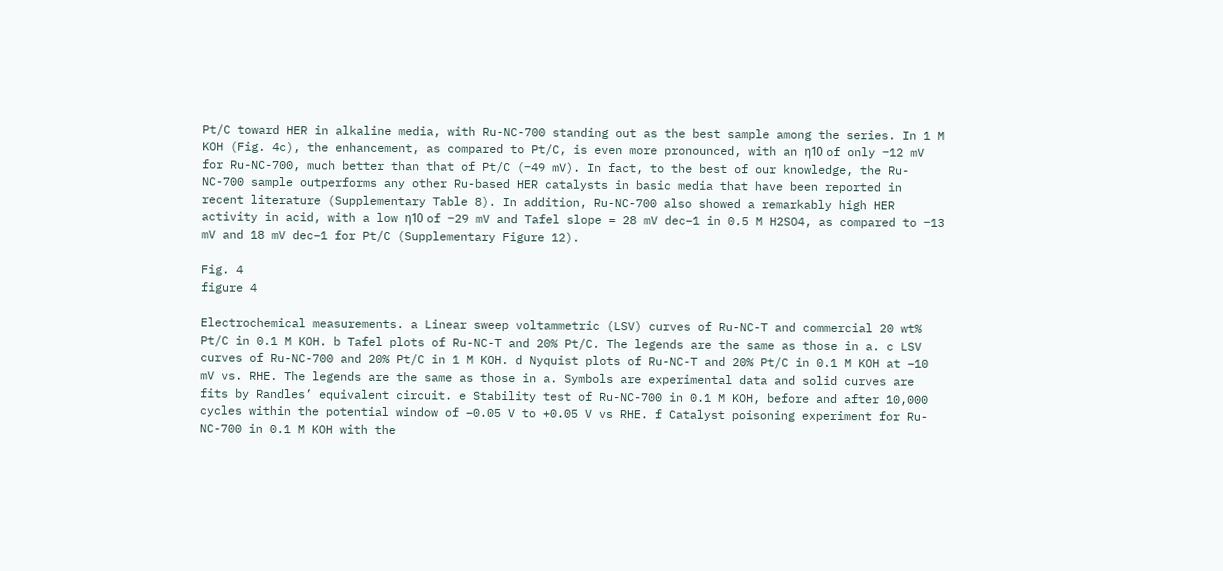Pt/C toward HER in alkaline media, with Ru-NC-700 standing out as the best sample among the series. In 1 M KOH (Fig. 4c), the enhancement, as compared to Pt/C, is even more pronounced, with an η10 of only ‒12 mV for Ru-NC-700, much better than that of Pt/C (‒49 mV). In fact, to the best of our knowledge, the Ru-NC-700 sample outperforms any other Ru-based HER catalysts in basic media that have been reported in recent literature (Supplementary Table 8). In addition, Ru-NC-700 also showed a remarkably high HER activity in acid, with a low η10 of ‒29 mV and Tafel slope = 28 mV dec−1 in 0.5 M H2SO4, as compared to ‒13 mV and 18 mV dec−1 for Pt/C (Supplementary Figure 12).

Fig. 4
figure 4

Electrochemical measurements. a Linear sweep voltammetric (LSV) curves of Ru-NC-T and commercial 20 wt% Pt/C in 0.1 M KOH. b Tafel plots of Ru-NC-T and 20% Pt/C. The legends are the same as those in a. c LSV curves of Ru-NC-700 and 20% Pt/C in 1 M KOH. d Nyquist plots of Ru-NC-T and 20% Pt/C in 0.1 M KOH at −10 mV vs. RHE. The legends are the same as those in a. Symbols are experimental data and solid curves are fits by Randles’ equivalent circuit. e Stability test of Ru-NC-700 in 0.1 M KOH, before and after 10,000 cycles within the potential window of −0.05 V to +0.05 V vs RHE. f Catalyst poisoning experiment for Ru-NC-700 in 0.1 M KOH with the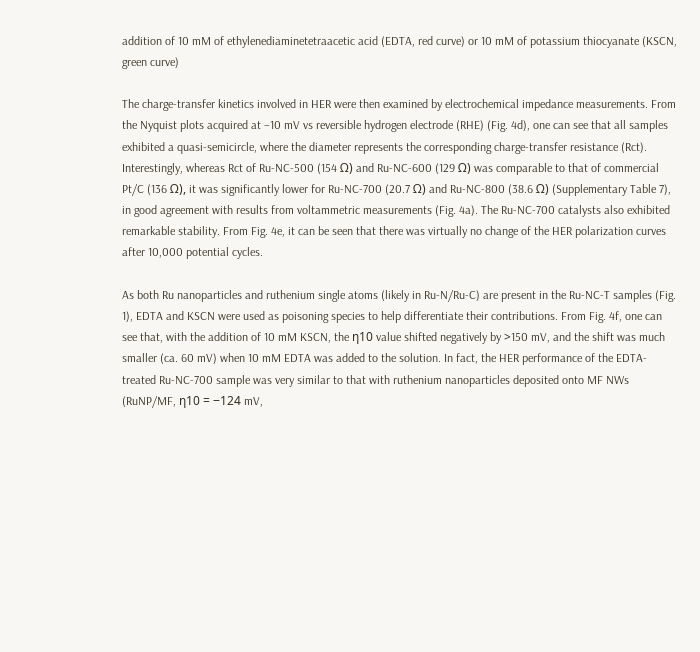addition of 10 mM of ethylenediaminetetraacetic acid (EDTA, red curve) or 10 mM of potassium thiocyanate (KSCN, green curve)

The charge-transfer kinetics involved in HER were then examined by electrochemical impedance measurements. From the Nyquist plots acquired at −10 mV vs reversible hydrogen electrode (RHE) (Fig. 4d), one can see that all samples exhibited a quasi-semicircle, where the diameter represents the corresponding charge-transfer resistance (Rct). Interestingly, whereas Rct of Ru-NC-500 (154 Ω) and Ru-NC-600 (129 Ω) was comparable to that of commercial Pt/C (136 Ω), it was significantly lower for Ru-NC-700 (20.7 Ω) and Ru-NC-800 (38.6 Ω) (Supplementary Table 7), in good agreement with results from voltammetric measurements (Fig. 4a). The Ru-NC-700 catalysts also exhibited remarkable stability. From Fig. 4e, it can be seen that there was virtually no change of the HER polarization curves after 10,000 potential cycles.

As both Ru nanoparticles and ruthenium single atoms (likely in Ru-N/Ru-C) are present in the Ru-NC-T samples (Fig. 1), EDTA and KSCN were used as poisoning species to help differentiate their contributions. From Fig. 4f, one can see that, with the addition of 10 mM KSCN, the η10 value shifted negatively by >150 mV, and the shift was much smaller (ca. 60 mV) when 10 mM EDTA was added to the solution. In fact, the HER performance of the EDTA-treated Ru-NC-700 sample was very similar to that with ruthenium nanoparticles deposited onto MF NWs (RuNP/MF, η10 = ‒124 mV,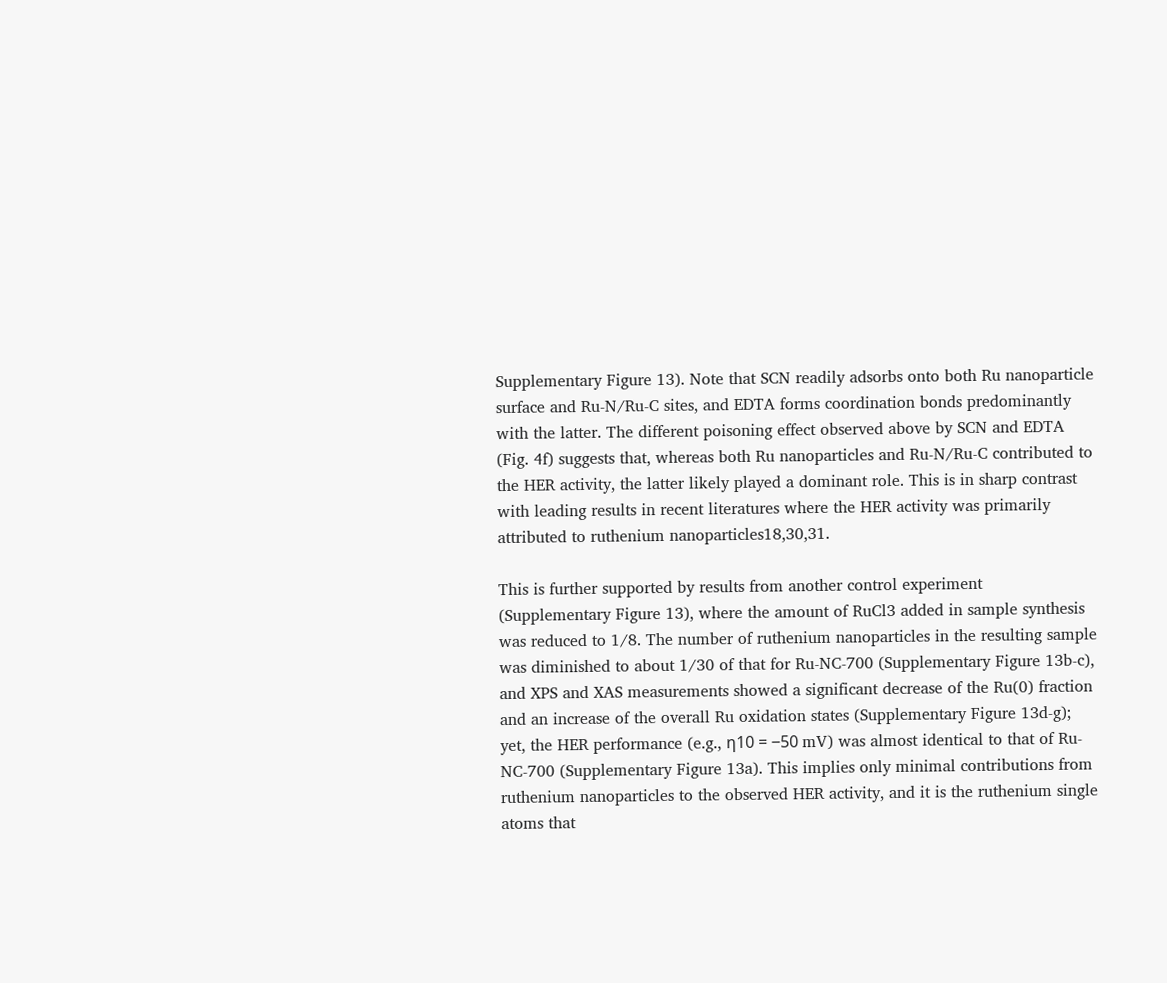Supplementary Figure 13). Note that SCN readily adsorbs onto both Ru nanoparticle surface and Ru-N/Ru-C sites, and EDTA forms coordination bonds predominantly with the latter. The different poisoning effect observed above by SCN and EDTA (Fig. 4f) suggests that, whereas both Ru nanoparticles and Ru-N/Ru-C contributed to the HER activity, the latter likely played a dominant role. This is in sharp contrast with leading results in recent literatures where the HER activity was primarily attributed to ruthenium nanoparticles18,30,31.

This is further supported by results from another control experiment (Supplementary Figure 13), where the amount of RuCl3 added in sample synthesis was reduced to 1/8. The number of ruthenium nanoparticles in the resulting sample was diminished to about 1/30 of that for Ru-NC-700 (Supplementary Figure 13b-c), and XPS and XAS measurements showed a significant decrease of the Ru(0) fraction and an increase of the overall Ru oxidation states (Supplementary Figure 13d-g); yet, the HER performance (e.g., η10 = ‒50 mV) was almost identical to that of Ru-NC-700 (Supplementary Figure 13a). This implies only minimal contributions from ruthenium nanoparticles to the observed HER activity, and it is the ruthenium single atoms that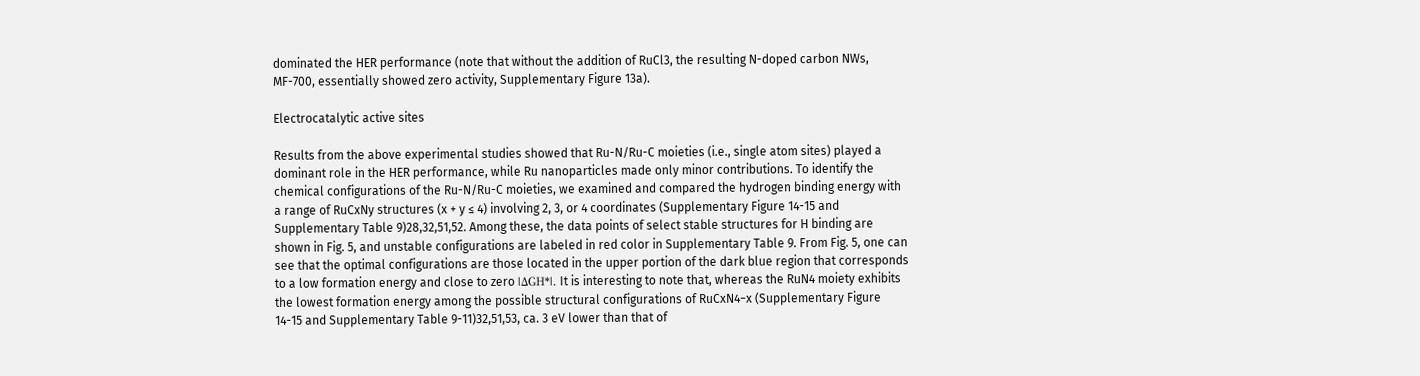dominated the HER performance (note that without the addition of RuCl3, the resulting N-doped carbon NWs, MF-700, essentially showed zero activity, Supplementary Figure 13a).

Electrocatalytic active sites

Results from the above experimental studies showed that Ru-N/Ru-C moieties (i.e., single atom sites) played a dominant role in the HER performance, while Ru nanoparticles made only minor contributions. To identify the chemical configurations of the Ru-N/Ru-C moieties, we examined and compared the hydrogen binding energy with a range of RuCxNy structures (x + y ≤ 4) involving 2, 3, or 4 coordinates (Supplementary Figure 14-15 and Supplementary Table 9)28,32,51,52. Among these, the data points of select stable structures for H binding are shown in Fig. 5, and unstable configurations are labeled in red color in Supplementary Table 9. From Fig. 5, one can see that the optimal configurations are those located in the upper portion of the dark blue region that corresponds to a low formation energy and close to zero |ΔGH*|. It is interesting to note that, whereas the RuN4 moiety exhibits the lowest formation energy among the possible structural configurations of RuCxN4−x (Supplementary Figure 14-15 and Supplementary Table 9-11)32,51,53, ca. 3 eV lower than that of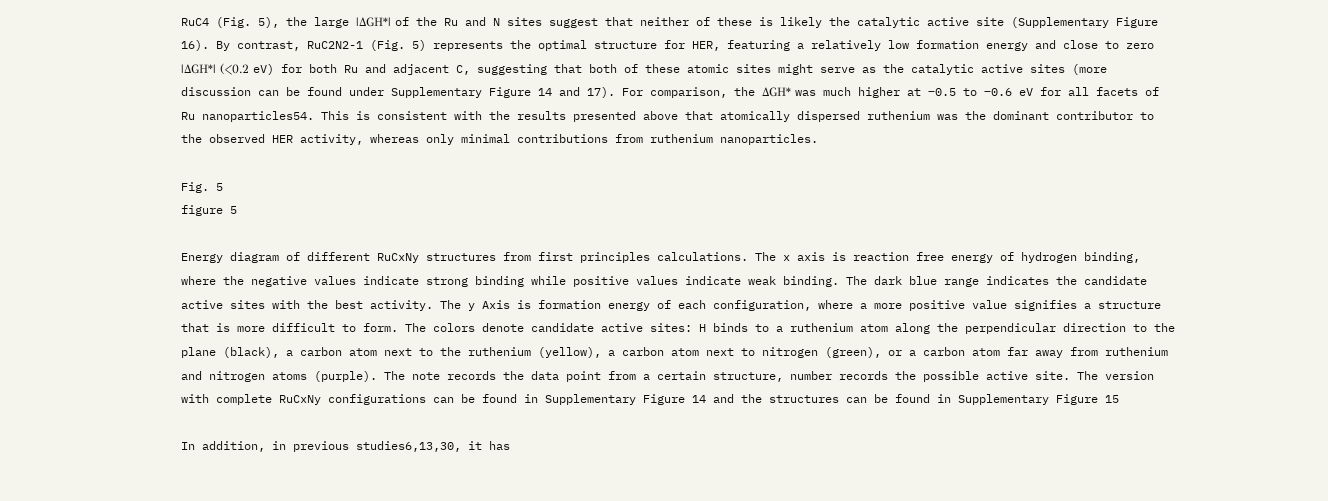RuC4 (Fig. 5), the large |ΔGH*| of the Ru and N sites suggest that neither of these is likely the catalytic active site (Supplementary Figure 16). By contrast, RuC2N2-1 (Fig. 5) represents the optimal structure for HER, featuring a relatively low formation energy and close to zero |ΔGH*| (<0.2 eV) for both Ru and adjacent C, suggesting that both of these atomic sites might serve as the catalytic active sites (more discussion can be found under Supplementary Figure 14 and 17). For comparison, the ΔGH* was much higher at ‒0.5 to ‒0.6 eV for all facets of Ru nanoparticles54. This is consistent with the results presented above that atomically dispersed ruthenium was the dominant contributor to the observed HER activity, whereas only minimal contributions from ruthenium nanoparticles.

Fig. 5
figure 5

Energy diagram of different RuCxNy structures from first principles calculations. The x axis is reaction free energy of hydrogen binding, where the negative values indicate strong binding while positive values indicate weak binding. The dark blue range indicates the candidate active sites with the best activity. The y Axis is formation energy of each configuration, where a more positive value signifies a structure that is more difficult to form. The colors denote candidate active sites: H binds to a ruthenium atom along the perpendicular direction to the plane (black), a carbon atom next to the ruthenium (yellow), a carbon atom next to nitrogen (green), or a carbon atom far away from ruthenium and nitrogen atoms (purple). The note records the data point from a certain structure, number records the possible active site. The version with complete RuCxNy configurations can be found in Supplementary Figure 14 and the structures can be found in Supplementary Figure 15

In addition, in previous studies6,13,30, it has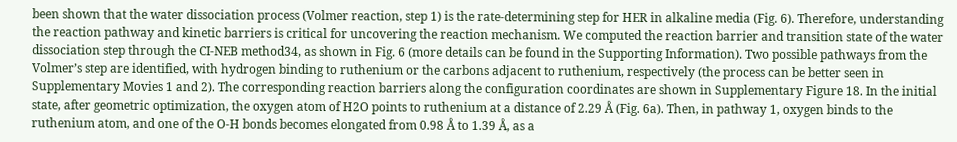been shown that the water dissociation process (Volmer reaction, step 1) is the rate-determining step for HER in alkaline media (Fig. 6). Therefore, understanding the reaction pathway and kinetic barriers is critical for uncovering the reaction mechanism. We computed the reaction barrier and transition state of the water dissociation step through the CI-NEB method34, as shown in Fig. 6 (more details can be found in the Supporting Information). Two possible pathways from the Volmer’s step are identified, with hydrogen binding to ruthenium or the carbons adjacent to ruthenium, respectively (the process can be better seen in Supplementary Movies 1 and 2). The corresponding reaction barriers along the configuration coordinates are shown in Supplementary Figure 18. In the initial state, after geometric optimization, the oxygen atom of H2O points to ruthenium at a distance of 2.29 Å (Fig. 6a). Then, in pathway 1, oxygen binds to the ruthenium atom, and one of the O-H bonds becomes elongated from 0.98 Å to 1.39 Å, as a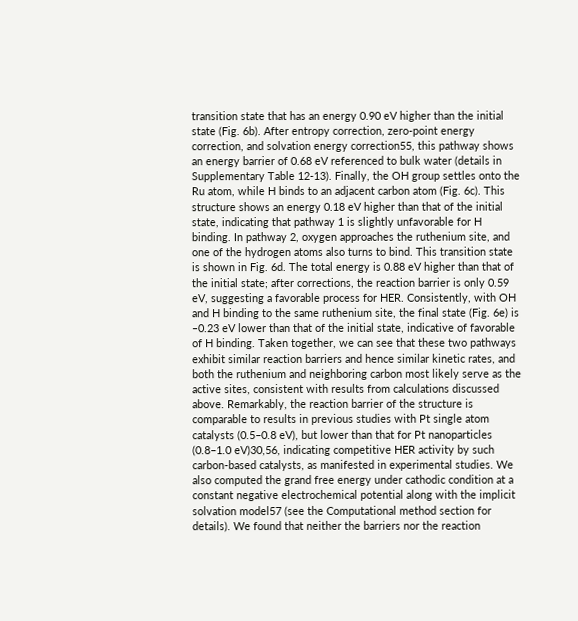transition state that has an energy 0.90 eV higher than the initial state (Fig. 6b). After entropy correction, zero-point energy correction, and solvation energy correction55, this pathway shows an energy barrier of 0.68 eV referenced to bulk water (details in Supplementary Table 12-13). Finally, the OH group settles onto the Ru atom, while H binds to an adjacent carbon atom (Fig. 6c). This structure shows an energy 0.18 eV higher than that of the initial state, indicating that pathway 1 is slightly unfavorable for H binding. In pathway 2, oxygen approaches the ruthenium site, and one of the hydrogen atoms also turns to bind. This transition state is shown in Fig. 6d. The total energy is 0.88 eV higher than that of the initial state; after corrections, the reaction barrier is only 0.59 eV, suggesting a favorable process for HER. Consistently, with OH and H binding to the same ruthenium site, the final state (Fig. 6e) is ‒0.23 eV lower than that of the initial state, indicative of favorable of H binding. Taken together, we can see that these two pathways exhibit similar reaction barriers and hence similar kinetic rates, and both the ruthenium and neighboring carbon most likely serve as the active sites, consistent with results from calculations discussed above. Remarkably, the reaction barrier of the structure is comparable to results in previous studies with Pt single atom catalysts (0.5–0.8 eV), but lower than that for Pt nanoparticles (0.8–1.0 eV)30,56, indicating competitive HER activity by such carbon-based catalysts, as manifested in experimental studies. We also computed the grand free energy under cathodic condition at a constant negative electrochemical potential along with the implicit solvation model57 (see the Computational method section for details). We found that neither the barriers nor the reaction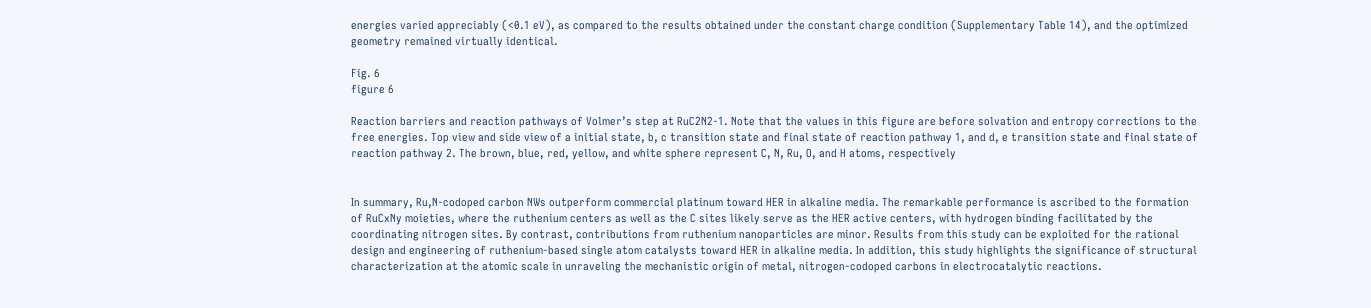energies varied appreciably (<0.1 eV), as compared to the results obtained under the constant charge condition (Supplementary Table 14), and the optimized geometry remained virtually identical.

Fig. 6
figure 6

Reaction barriers and reaction pathways of Volmer’s step at RuC2N2-1. Note that the values in this figure are before solvation and entropy corrections to the free energies. Top view and side view of a initial state, b, c transition state and final state of reaction pathway 1, and d, e transition state and final state of reaction pathway 2. The brown, blue, red, yellow, and white sphere represent C, N, Ru, O, and H atoms, respectively


In summary, Ru,N-codoped carbon NWs outperform commercial platinum toward HER in alkaline media. The remarkable performance is ascribed to the formation of RuCxNy moieties, where the ruthenium centers as well as the C sites likely serve as the HER active centers, with hydrogen binding facilitated by the coordinating nitrogen sites. By contrast, contributions from ruthenium nanoparticles are minor. Results from this study can be exploited for the rational design and engineering of ruthenium-based single atom catalysts toward HER in alkaline media. In addition, this study highlights the significance of structural characterization at the atomic scale in unraveling the mechanistic origin of metal, nitrogen-codoped carbons in electrocatalytic reactions.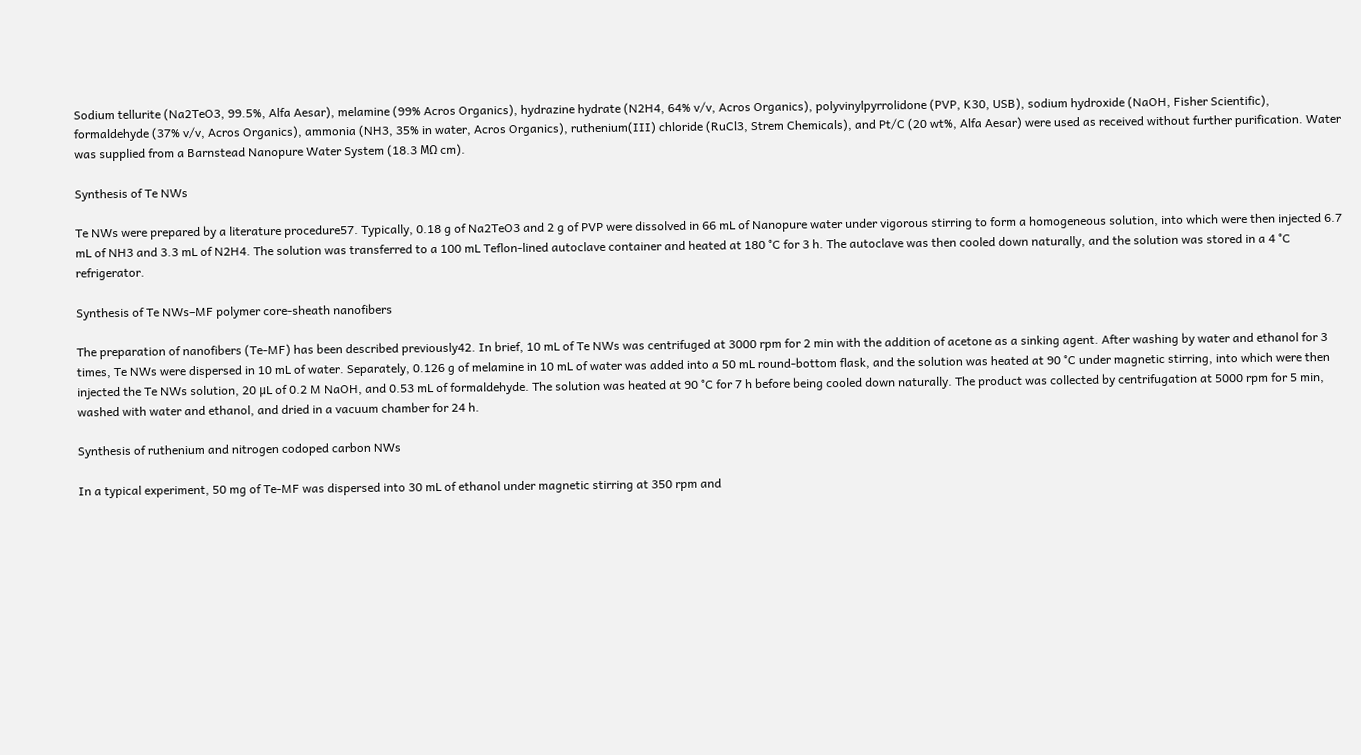Sodium tellurite (Na2TeO3, 99.5%, Alfa Aesar), melamine (99% Acros Organics), hydrazine hydrate (N2H4, 64% v/v, Acros Organics), polyvinylpyrrolidone (PVP, K30, USB), sodium hydroxide (NaOH, Fisher Scientific), formaldehyde (37% v/v, Acros Organics), ammonia (NH3, 35% in water, Acros Organics), ruthenium(III) chloride (RuCl3, Strem Chemicals), and Pt/C (20 wt%, Alfa Aesar) were used as received without further purification. Water was supplied from a Barnstead Nanopure Water System (18.3 MΩ cm).

Synthesis of Te NWs

Te NWs were prepared by a literature procedure57. Typically, 0.18 g of Na2TeO3 and 2 g of PVP were dissolved in 66 mL of Nanopure water under vigorous stirring to form a homogeneous solution, into which were then injected 6.7 mL of NH3 and 3.3 mL of N2H4. The solution was transferred to a 100 mL Teflon-lined autoclave container and heated at 180 °C for 3 h. The autoclave was then cooled down naturally, and the solution was stored in a 4 °C refrigerator.

Synthesis of Te NWs–MF polymer core-sheath nanofibers

The preparation of nanofibers (Te-MF) has been described previously42. In brief, 10 mL of Te NWs was centrifuged at 3000 rpm for 2 min with the addition of acetone as a sinking agent. After washing by water and ethanol for 3 times, Te NWs were dispersed in 10 mL of water. Separately, 0.126 g of melamine in 10 mL of water was added into a 50 mL round-bottom flask, and the solution was heated at 90 °C under magnetic stirring, into which were then injected the Te NWs solution, 20 μL of 0.2 M NaOH, and 0.53 mL of formaldehyde. The solution was heated at 90 °C for 7 h before being cooled down naturally. The product was collected by centrifugation at 5000 rpm for 5 min, washed with water and ethanol, and dried in a vacuum chamber for 24 h.

Synthesis of ruthenium and nitrogen codoped carbon NWs

In a typical experiment, 50 mg of Te-MF was dispersed into 30 mL of ethanol under magnetic stirring at 350 rpm and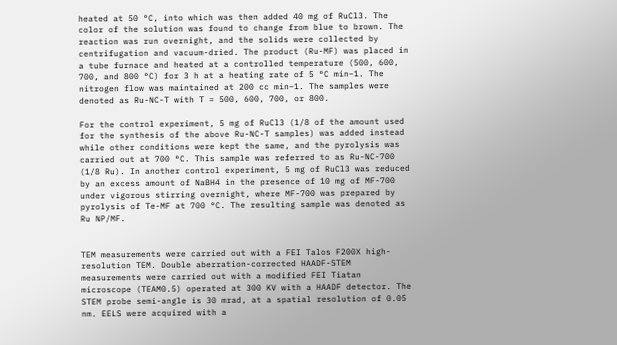heated at 50 °C, into which was then added 40 mg of RuCl3. The color of the solution was found to change from blue to brown. The reaction was run overnight, and the solids were collected by centrifugation and vacuum-dried. The product (Ru-MF) was placed in a tube furnace and heated at a controlled temperature (500, 600, 700, and 800 °C) for 3 h at a heating rate of 5 °C min−1. The nitrogen flow was maintained at 200 cc min−1. The samples were denoted as Ru-NC-T with T = 500, 600, 700, or 800.

For the control experiment, 5 mg of RuCl3 (1/8 of the amount used for the synthesis of the above Ru-NC-T samples) was added instead while other conditions were kept the same, and the pyrolysis was carried out at 700 °C. This sample was referred to as Ru-NC-700 (1/8 Ru). In another control experiment, 5 mg of RuCl3 was reduced by an excess amount of NaBH4 in the presence of 10 mg of MF-700 under vigorous stirring overnight, where MF-700 was prepared by pyrolysis of Te-MF at 700 °C. The resulting sample was denoted as Ru NP/MF.


TEM measurements were carried out with a FEI Talos F200X high-resolution TEM. Double aberration-corrected HAADF-STEM measurements were carried out with a modified FEI Tiatan microscope (TEAM0.5) operated at 300 KV with a HAADF detector. The STEM probe semi-angle is 30 mrad, at a spatial resolution of 0.05 nm. EELS were acquired with a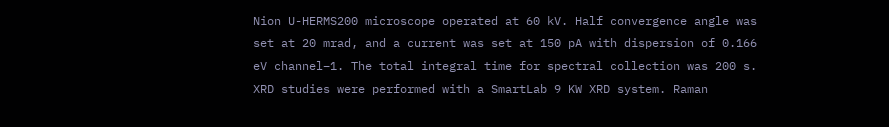Nion U-HERMS200 microscope operated at 60 kV. Half convergence angle was set at 20 mrad, and a current was set at 150 pA with dispersion of 0.166 eV channel−1. The total integral time for spectral collection was 200 s. XRD studies were performed with a SmartLab 9 KW XRD system. Raman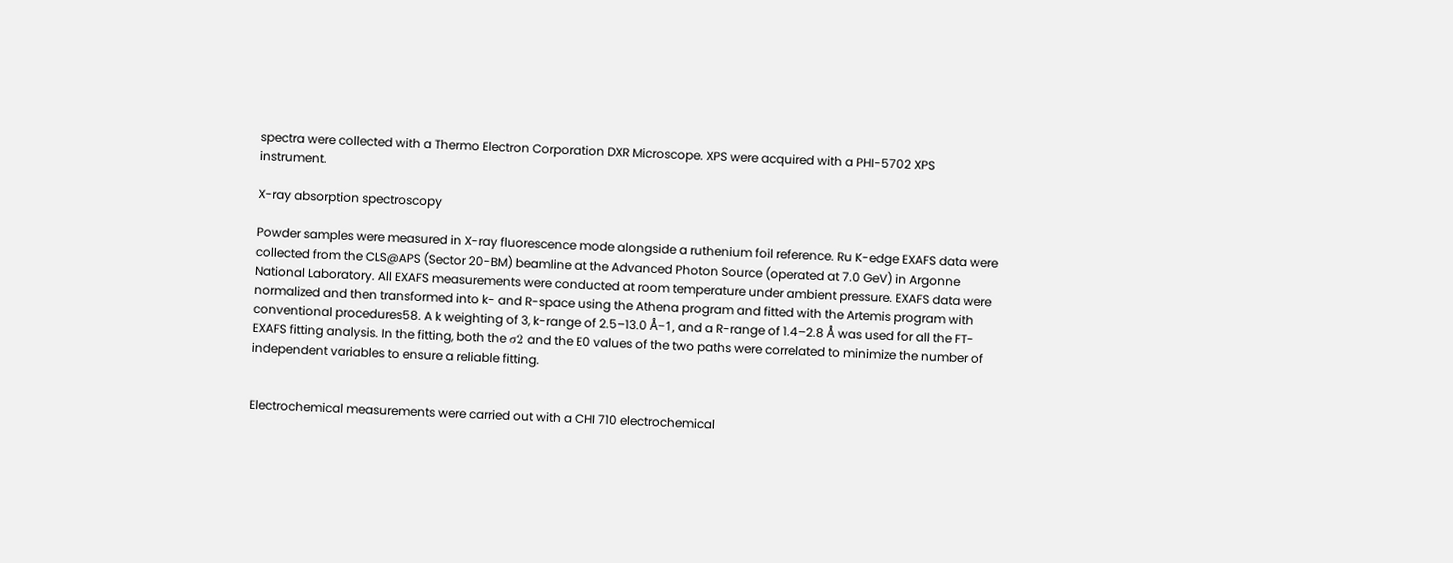spectra were collected with a Thermo Electron Corporation DXR Microscope. XPS were acquired with a PHI-5702 XPS instrument.

X-ray absorption spectroscopy

Powder samples were measured in X-ray fluorescence mode alongside a ruthenium foil reference. Ru K-edge EXAFS data were collected from the CLS@APS (Sector 20-BM) beamline at the Advanced Photon Source (operated at 7.0 GeV) in Argonne National Laboratory. All EXAFS measurements were conducted at room temperature under ambient pressure. EXAFS data were normalized and then transformed into k- and R-space using the Athena program and fitted with the Artemis program with conventional procedures58. A k weighting of 3, k-range of 2.5–13.0 Å−1, and a R-range of 1.4–2.8 Å was used for all the FT-EXAFS fitting analysis. In the fitting, both the σ2 and the E0 values of the two paths were correlated to minimize the number of independent variables to ensure a reliable fitting.


Electrochemical measurements were carried out with a CHI 710 electrochemical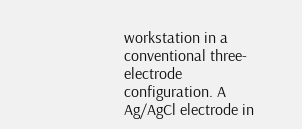workstation in a conventional three-electrode configuration. A Ag/AgCl electrode in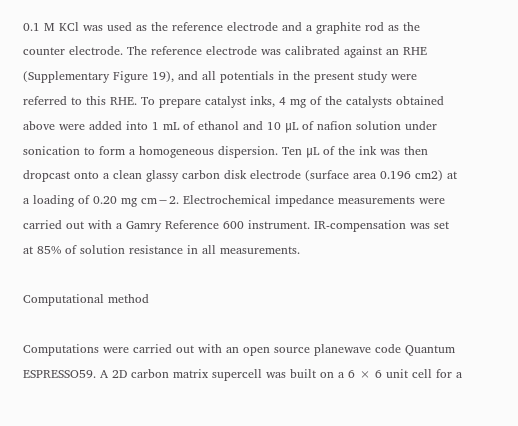0.1 M KCl was used as the reference electrode and a graphite rod as the counter electrode. The reference electrode was calibrated against an RHE (Supplementary Figure 19), and all potentials in the present study were referred to this RHE. To prepare catalyst inks, 4 mg of the catalysts obtained above were added into 1 mL of ethanol and 10 μL of nafion solution under sonication to form a homogeneous dispersion. Ten μL of the ink was then dropcast onto a clean glassy carbon disk electrode (surface area 0.196 cm2) at a loading of 0.20 mg cm−2. Electrochemical impedance measurements were carried out with a Gamry Reference 600 instrument. IR-compensation was set at 85% of solution resistance in all measurements.

Computational method

Computations were carried out with an open source planewave code Quantum ESPRESSO59. A 2D carbon matrix supercell was built on a 6 × 6 unit cell for a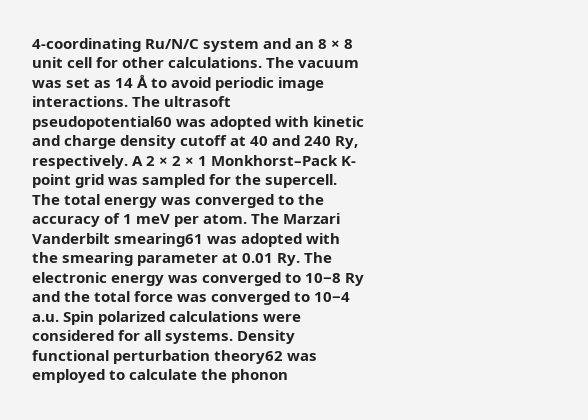4-coordinating Ru/N/C system and an 8 × 8 unit cell for other calculations. The vacuum was set as 14 Å to avoid periodic image interactions. The ultrasoft pseudopotential60 was adopted with kinetic and charge density cutoff at 40 and 240 Ry, respectively. A 2 × 2 × 1 Monkhorst–Pack K-point grid was sampled for the supercell. The total energy was converged to the accuracy of 1 meV per atom. The Marzari Vanderbilt smearing61 was adopted with the smearing parameter at 0.01 Ry. The electronic energy was converged to 10−8 Ry and the total force was converged to 10−4 a.u. Spin polarized calculations were considered for all systems. Density functional perturbation theory62 was employed to calculate the phonon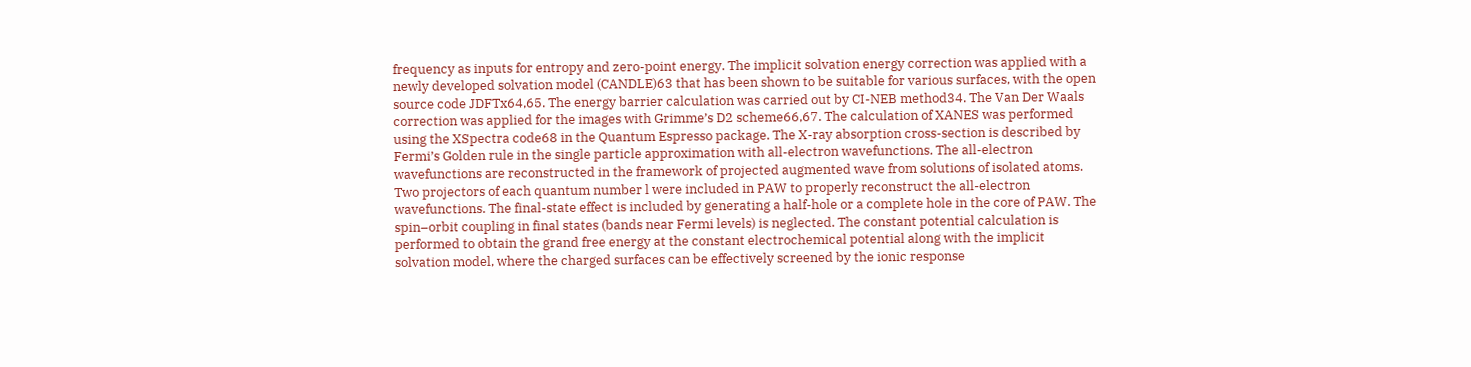frequency as inputs for entropy and zero-point energy. The implicit solvation energy correction was applied with a newly developed solvation model (CANDLE)63 that has been shown to be suitable for various surfaces, with the open source code JDFTx64,65. The energy barrier calculation was carried out by CI-NEB method34. The Van Der Waals correction was applied for the images with Grimme’s D2 scheme66,67. The calculation of XANES was performed using the XSpectra code68 in the Quantum Espresso package. The X-ray absorption cross-section is described by Fermi’s Golden rule in the single particle approximation with all-electron wavefunctions. The all-electron wavefunctions are reconstructed in the framework of projected augmented wave from solutions of isolated atoms. Two projectors of each quantum number l were included in PAW to properly reconstruct the all-electron wavefunctions. The final-state effect is included by generating a half-hole or a complete hole in the core of PAW. The spin–orbit coupling in final states (bands near Fermi levels) is neglected. The constant potential calculation is performed to obtain the grand free energy at the constant electrochemical potential along with the implicit solvation model, where the charged surfaces can be effectively screened by the ionic response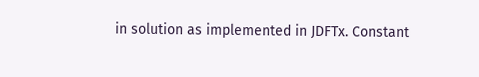in solution as implemented in JDFTx. Constant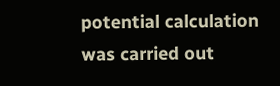potential calculation was carried out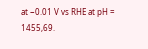at −0.01 V vs RHE at pH = 1455,69.